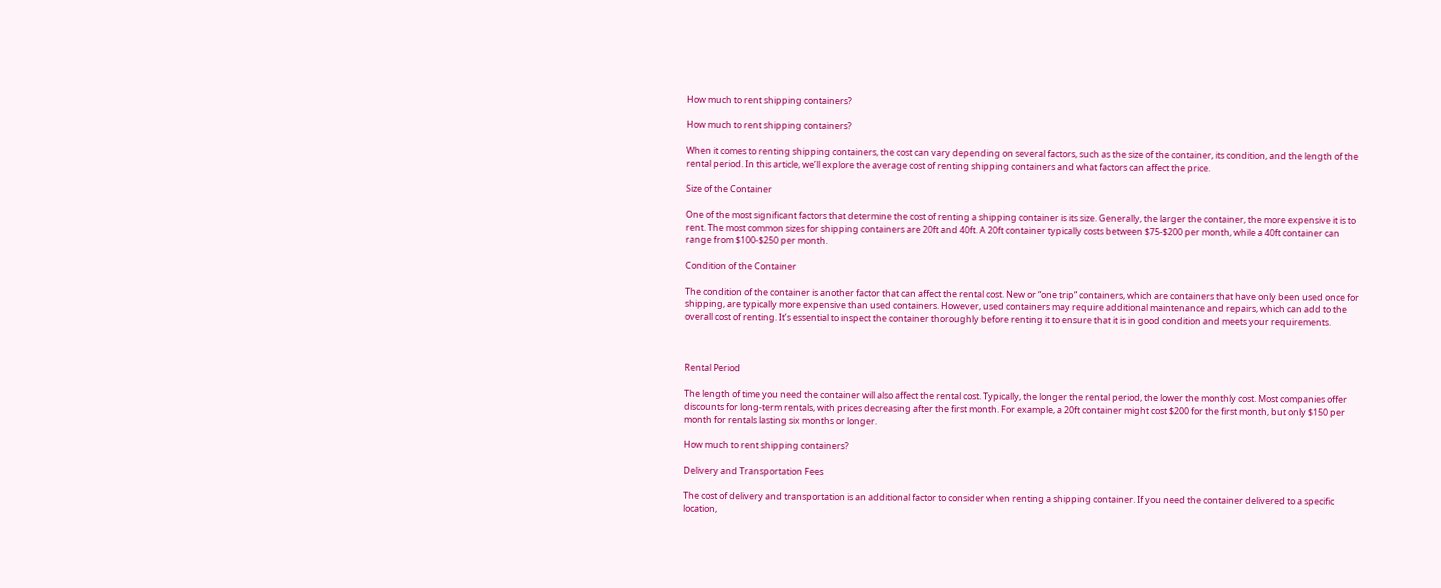How much to rent shipping containers?

How much to rent shipping containers?

When it comes to renting shipping containers, the cost can vary depending on several factors, such as the size of the container, its condition, and the length of the rental period. In this article, we’ll explore the average cost of renting shipping containers and what factors can affect the price.

Size of the Container

One of the most significant factors that determine the cost of renting a shipping container is its size. Generally, the larger the container, the more expensive it is to rent. The most common sizes for shipping containers are 20ft and 40ft. A 20ft container typically costs between $75-$200 per month, while a 40ft container can range from $100-$250 per month.

Condition of the Container

The condition of the container is another factor that can affect the rental cost. New or “one trip” containers, which are containers that have only been used once for shipping, are typically more expensive than used containers. However, used containers may require additional maintenance and repairs, which can add to the overall cost of renting. It’s essential to inspect the container thoroughly before renting it to ensure that it is in good condition and meets your requirements.



Rental Period

The length of time you need the container will also affect the rental cost. Typically, the longer the rental period, the lower the monthly cost. Most companies offer discounts for long-term rentals, with prices decreasing after the first month. For example, a 20ft container might cost $200 for the first month, but only $150 per month for rentals lasting six months or longer.

How much to rent shipping containers?

Delivery and Transportation Fees

The cost of delivery and transportation is an additional factor to consider when renting a shipping container. If you need the container delivered to a specific location,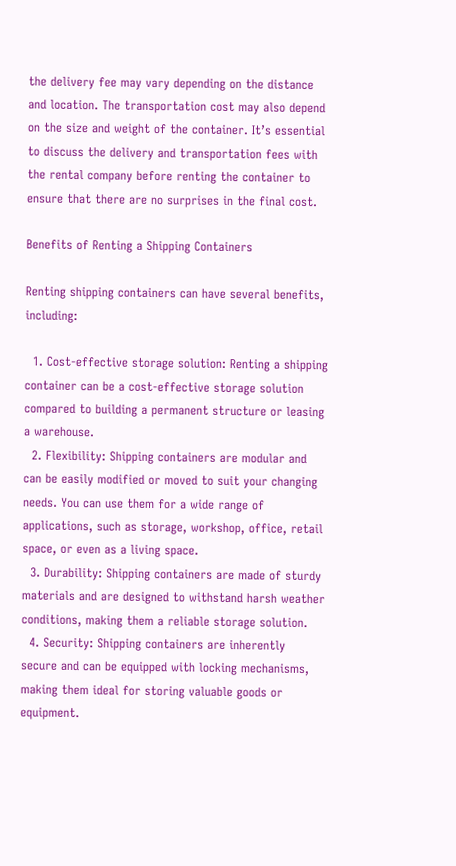the delivery fee may vary depending on the distance and location. The transportation cost may also depend on the size and weight of the container. It’s essential to discuss the delivery and transportation fees with the rental company before renting the container to ensure that there are no surprises in the final cost.

Benefits of Renting a Shipping Containers

Renting shipping containers can have several benefits, including:

  1. Cost-effective storage solution: Renting a shipping container can be a cost-effective storage solution compared to building a permanent structure or leasing a warehouse.
  2. Flexibility: Shipping containers are modular and can be easily modified or moved to suit your changing needs. You can use them for a wide range of applications, such as storage, workshop, office, retail space, or even as a living space.
  3. Durability: Shipping containers are made of sturdy materials and are designed to withstand harsh weather conditions, making them a reliable storage solution.
  4. Security: Shipping containers are inherently secure and can be equipped with locking mechanisms, making them ideal for storing valuable goods or equipment.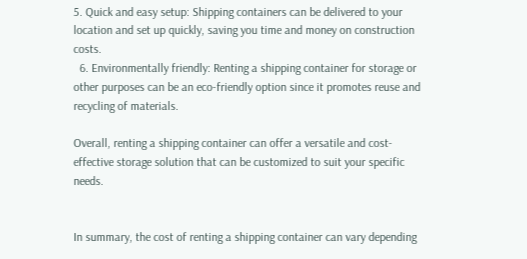5. Quick and easy setup: Shipping containers can be delivered to your location and set up quickly, saving you time and money on construction costs.
  6. Environmentally friendly: Renting a shipping container for storage or other purposes can be an eco-friendly option since it promotes reuse and recycling of materials.

Overall, renting a shipping container can offer a versatile and cost-effective storage solution that can be customized to suit your specific needs.


In summary, the cost of renting a shipping container can vary depending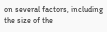on several factors, including the size of the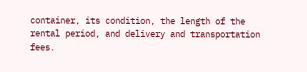container, its condition, the length of the rental period, and delivery and transportation fees.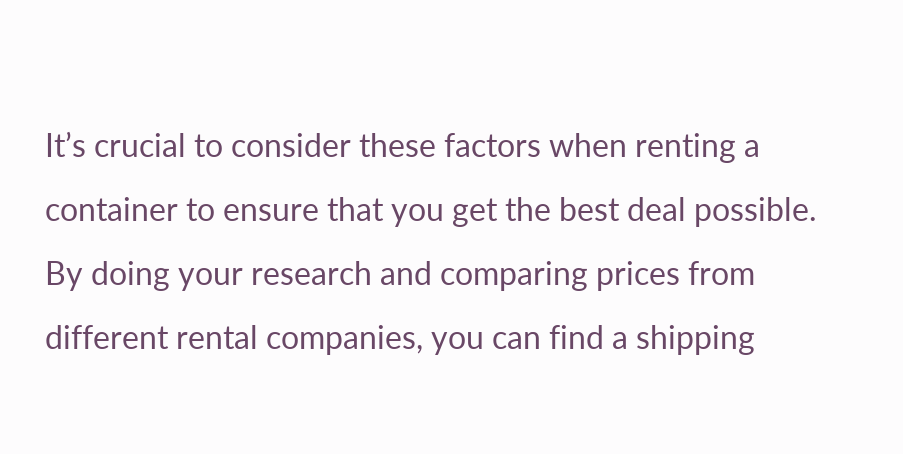It’s crucial to consider these factors when renting a container to ensure that you get the best deal possible. By doing your research and comparing prices from different rental companies, you can find a shipping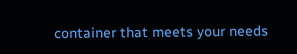container that meets your needs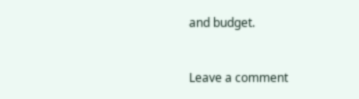and budget.


Leave a comment